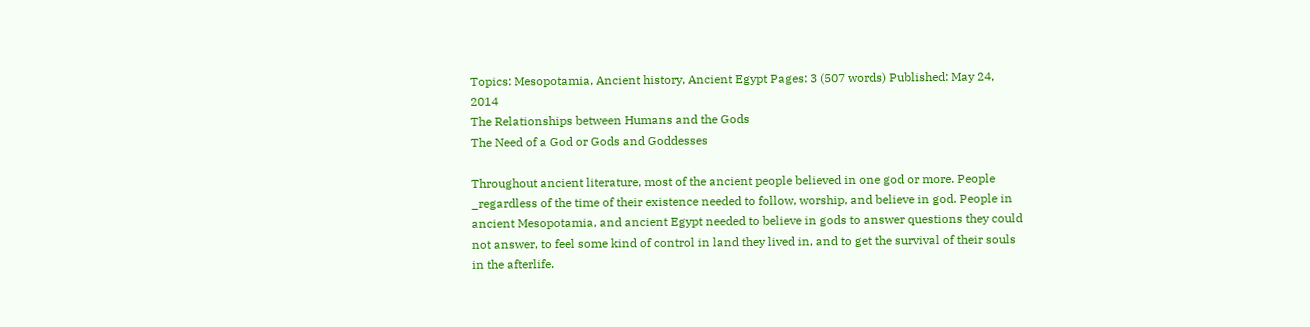Topics: Mesopotamia, Ancient history, Ancient Egypt Pages: 3 (507 words) Published: May 24, 2014
The Relationships between Humans and the Gods
The Need of a God or Gods and Goddesses

Throughout ancient literature, most of the ancient people believed in one god or more. People _regardless of the time of their existence needed to follow, worship, and believe in god. People in ancient Mesopotamia, and ancient Egypt needed to believe in gods to answer questions they could not answer, to feel some kind of control in land they lived in, and to get the survival of their souls in the afterlife.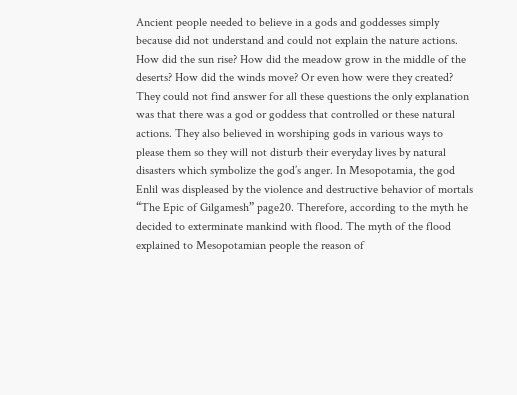Ancient people needed to believe in a gods and goddesses simply because did not understand and could not explain the nature actions. How did the sun rise? How did the meadow grow in the middle of the deserts? How did the winds move? Or even how were they created? They could not find answer for all these questions the only explanation was that there was a god or goddess that controlled or these natural actions. They also believed in worshiping gods in various ways to please them so they will not disturb their everyday lives by natural disasters which symbolize the god’s anger. In Mesopotamia, the god Enlil was displeased by the violence and destructive behavior of mortals “The Epic of Gilgamesh” page20. Therefore, according to the myth he decided to exterminate mankind with flood. The myth of the flood explained to Mesopotamian people the reason of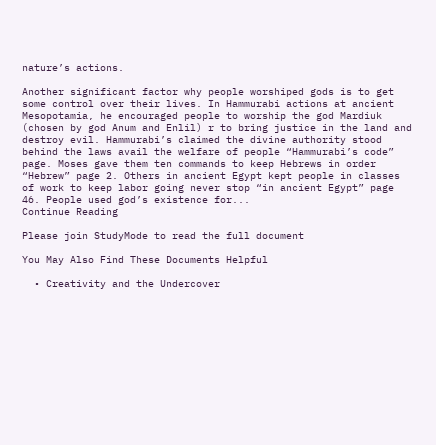nature’s actions.

Another significant factor why people worshiped gods is to get some control over their lives. In Hammurabi actions at ancient Mesopotamia, he encouraged people to worship the god Mardiuk (chosen by god Anum and Enlil) r to bring justice in the land and destroy evil. Hammurabi’s claimed the divine authority stood behind the laws avail the welfare of people “Hammurabi’s code” page. Moses gave them ten commands to keep Hebrews in order “Hebrew” page 2. Others in ancient Egypt kept people in classes of work to keep labor going never stop “in ancient Egypt” page 46. People used god’s existence for...
Continue Reading

Please join StudyMode to read the full document

You May Also Find These Documents Helpful

  • Creativity and the Undercover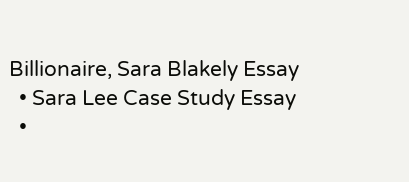Billionaire, Sara Blakely Essay
  • Sara Lee Case Study Essay
  •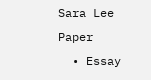Sara Lee Paper
  • Essay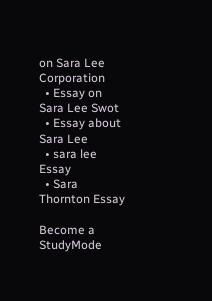on Sara Lee Corporation
  • Essay on Sara Lee Swot
  • Essay about Sara Lee
  • sara lee Essay
  • Sara Thornton Essay

Become a StudyMode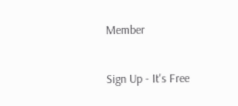Member

Sign Up - It's Free